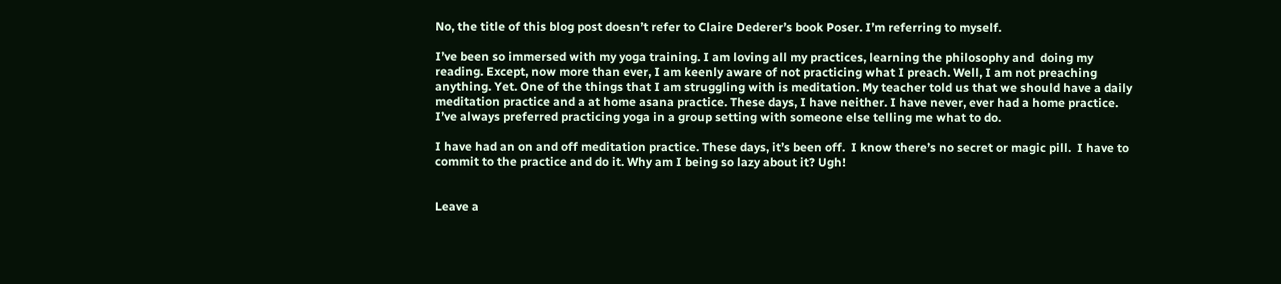No, the title of this blog post doesn’t refer to Claire Dederer’s book Poser. I’m referring to myself.

I’ve been so immersed with my yoga training. I am loving all my practices, learning the philosophy and  doing my reading. Except, now more than ever, I am keenly aware of not practicing what I preach. Well, I am not preaching anything. Yet. One of the things that I am struggling with is meditation. My teacher told us that we should have a daily meditation practice and a at home asana practice. These days, I have neither. I have never, ever had a home practice. I’ve always preferred practicing yoga in a group setting with someone else telling me what to do.

I have had an on and off meditation practice. These days, it’s been off.  I know there’s no secret or magic pill.  I have to commit to the practice and do it. Why am I being so lazy about it? Ugh!


Leave a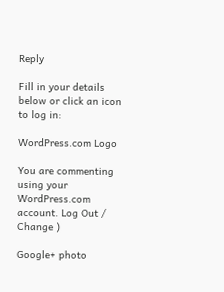Reply

Fill in your details below or click an icon to log in:

WordPress.com Logo

You are commenting using your WordPress.com account. Log Out /  Change )

Google+ photo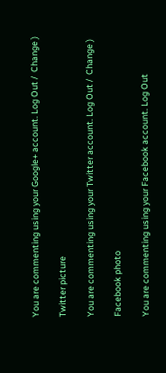You are commenting using your Google+ account. Log Out /  Change )

Twitter picture

You are commenting using your Twitter account. Log Out /  Change )

Facebook photo

You are commenting using your Facebook account. Log Out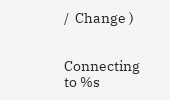/  Change )


Connecting to %s